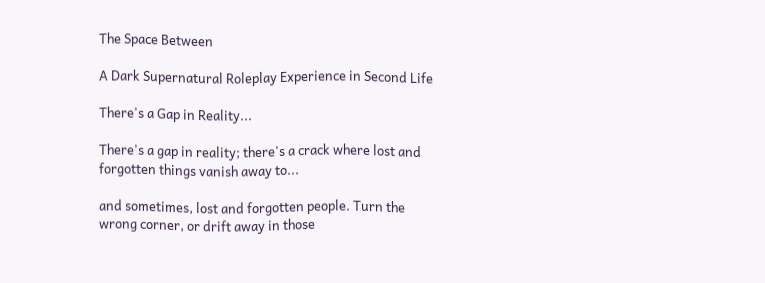The Space Between

A Dark Supernatural Roleplay Experience in Second Life

There's a Gap in Reality...

There's a gap in reality; there's a crack where lost and forgotten things vanish away to...

and sometimes, lost and forgotten people. Turn the wrong corner, or drift away in those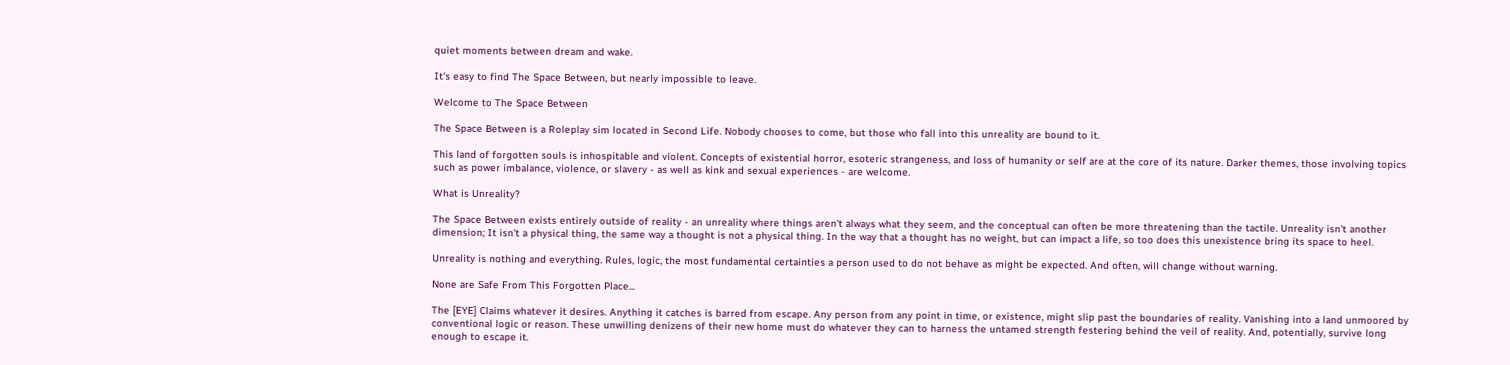quiet moments between dream and wake.

It's easy to find The Space Between, but nearly impossible to leave.

Welcome to The Space Between

The Space Between is a Roleplay sim located in Second Life. Nobody chooses to come, but those who fall into this unreality are bound to it.

This land of forgotten souls is inhospitable and violent. Concepts of existential horror, esoteric strangeness, and loss of humanity or self are at the core of its nature. Darker themes, those involving topics such as power imbalance, violence, or slavery - as well as kink and sexual experiences - are welcome.

What is Unreality?

The Space Between exists entirely outside of reality - an unreality where things aren't always what they seem, and the conceptual can often be more threatening than the tactile. Unreality isn't another dimension; It isn't a physical thing, the same way a thought is not a physical thing. In the way that a thought has no weight, but can impact a life, so too does this unexistence bring its space to heel.

Unreality is nothing and everything. Rules, logic, the most fundamental certainties a person used to do not behave as might be expected. And often, will change without warning.

None are Safe From This Forgotten Place...

The [EYE] Claims whatever it desires. Anything it catches is barred from escape. Any person from any point in time, or existence, might slip past the boundaries of reality. Vanishing into a land unmoored by conventional logic or reason. These unwilling denizens of their new home must do whatever they can to harness the untamed strength festering behind the veil of reality. And, potentially, survive long enough to escape it.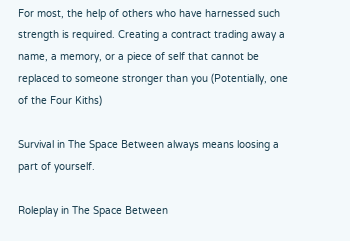For most, the help of others who have harnessed such strength is required. Creating a contract trading away a name, a memory, or a piece of self that cannot be replaced to someone stronger than you (Potentially, one of the Four Kiths)

Survival in The Space Between always means loosing a part of yourself.

Roleplay in The Space Between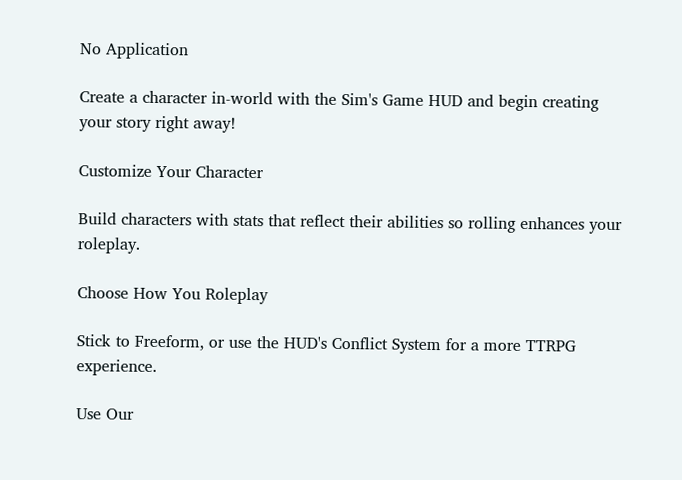No Application

Create a character in-world with the Sim's Game HUD and begin creating your story right away!

Customize Your Character

Build characters with stats that reflect their abilities so rolling enhances your roleplay.

Choose How You Roleplay

Stick to Freeform, or use the HUD's Conflict System for a more TTRPG experience.

Use Our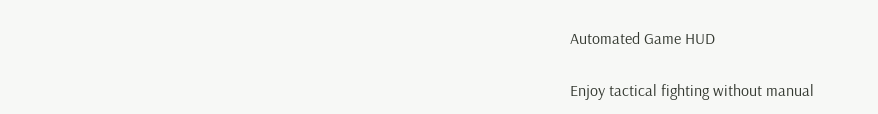Automated Game HUD

Enjoy tactical fighting without manual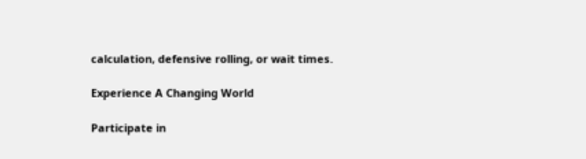calculation, defensive rolling, or wait times.

Experience A Changing World

Participate in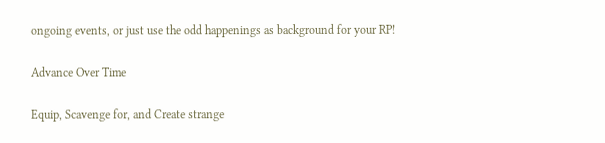ongoing events, or just use the odd happenings as background for your RP!

Advance Over Time

Equip, Scavenge for, and Create strange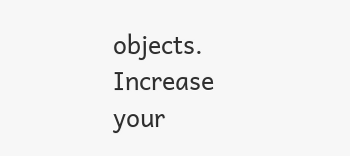objects. Increase your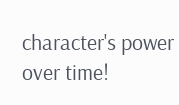character's power over time!